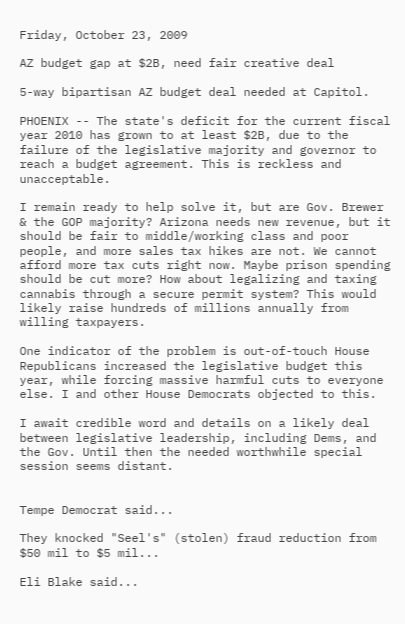Friday, October 23, 2009

AZ budget gap at $2B, need fair creative deal

5-way bipartisan AZ budget deal needed at Capitol.

PHOENIX -- The state's deficit for the current fiscal year 2010 has grown to at least $2B, due to the failure of the legislative majority and governor to reach a budget agreement. This is reckless and unacceptable.

I remain ready to help solve it, but are Gov. Brewer & the GOP majority? Arizona needs new revenue, but it should be fair to middle/working class and poor people, and more sales tax hikes are not. We cannot afford more tax cuts right now. Maybe prison spending should be cut more? How about legalizing and taxing cannabis through a secure permit system? This would likely raise hundreds of millions annually from willing taxpayers.

One indicator of the problem is out-of-touch House Republicans increased the legislative budget this year, while forcing massive harmful cuts to everyone else. I and other House Democrats objected to this.

I await credible word and details on a likely deal between legislative leadership, including Dems, and the Gov. Until then the needed worthwhile special session seems distant.


Tempe Democrat said...

They knocked "Seel's" (stolen) fraud reduction from $50 mil to $5 mil...

Eli Blake said...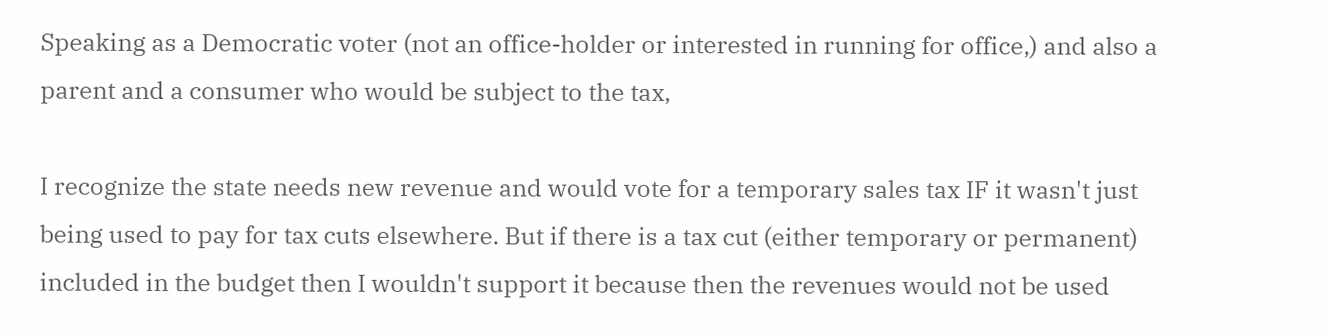Speaking as a Democratic voter (not an office-holder or interested in running for office,) and also a parent and a consumer who would be subject to the tax,

I recognize the state needs new revenue and would vote for a temporary sales tax IF it wasn't just being used to pay for tax cuts elsewhere. But if there is a tax cut (either temporary or permanent) included in the budget then I wouldn't support it because then the revenues would not be used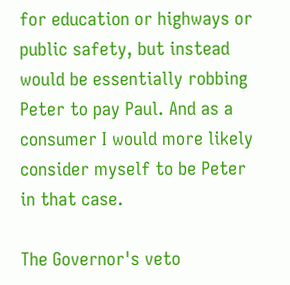for education or highways or public safety, but instead would be essentially robbing Peter to pay Paul. And as a consumer I would more likely consider myself to be Peter in that case.

The Governor's veto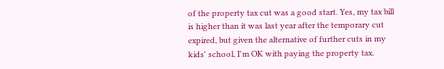of the property tax cut was a good start. Yes, my tax bill is higher than it was last year after the temporary cut expired, but given the alternative of further cuts in my kids' school, I'm OK with paying the property tax.